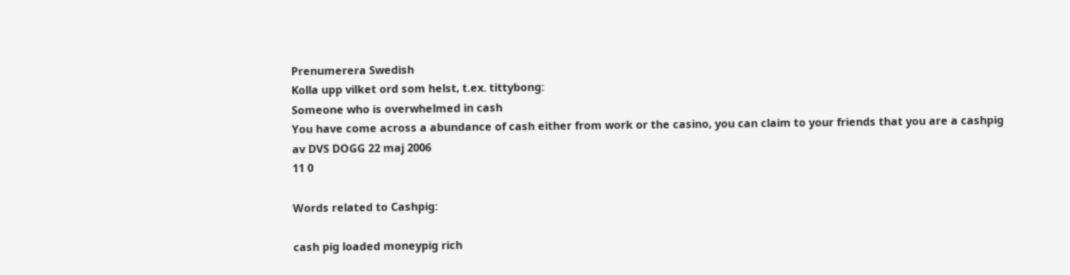Prenumerera Swedish
Kolla upp vilket ord som helst, t.ex. tittybong:
Someone who is overwhelmed in cash
You have come across a abundance of cash either from work or the casino, you can claim to your friends that you are a cashpig
av DVS DOGG 22 maj 2006
11 0

Words related to Cashpig:

cash pig loaded moneypig rich